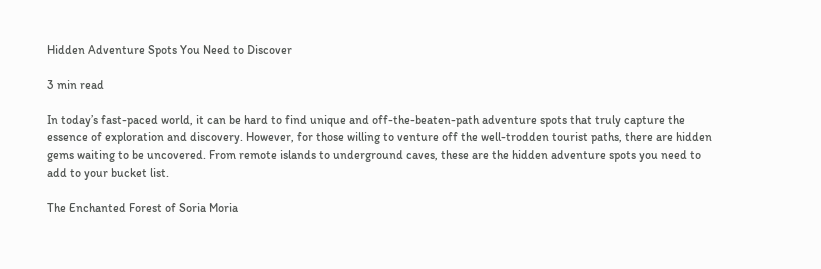Hidden Adventure Spots You Need to Discover

3 min read

In today’s fast-paced world, it can be hard to find unique and off-the-beaten-path adventure spots that truly capture the essence of exploration and discovery. However, for those willing to venture off the well-trodden tourist paths, there are hidden gems waiting to be uncovered. From remote islands to underground caves, these are the hidden adventure spots you need to add to your bucket list.

The Enchanted Forest of Soria Moria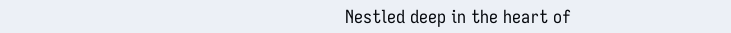Nestled deep in the heart of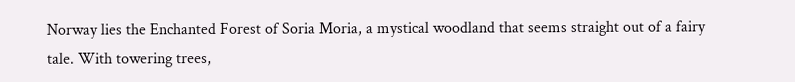Norway lies the Enchanted Forest of Soria Moria, a mystical woodland that seems straight out of a fairy tale. With towering trees,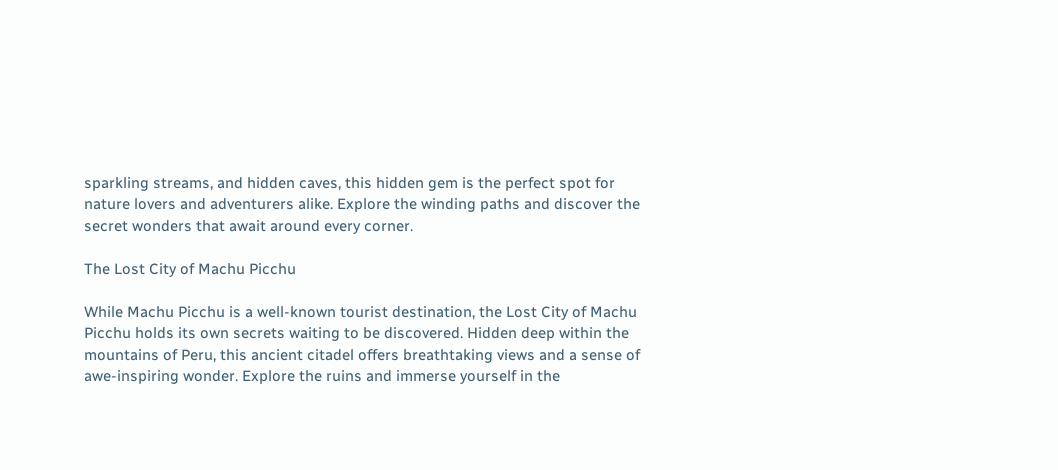sparkling streams, and hidden caves, this hidden gem is the perfect spot for nature lovers and adventurers alike. Explore the winding paths and discover the secret wonders that await around every corner.

The Lost City of Machu Picchu

While Machu Picchu is a well-known tourist destination, the Lost City of Machu Picchu holds its own secrets waiting to be discovered. Hidden deep within the mountains of Peru, this ancient citadel offers breathtaking views and a sense of awe-inspiring wonder. Explore the ruins and immerse yourself in the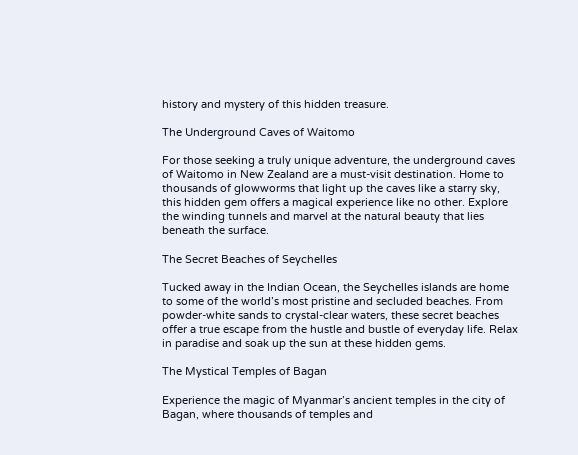history and mystery of this hidden treasure.

The Underground Caves of Waitomo

For those seeking a truly unique adventure, the underground caves of Waitomo in New Zealand are a must-visit destination. Home to thousands of glowworms that light up the caves like a starry sky, this hidden gem offers a magical experience like no other. Explore the winding tunnels and marvel at the natural beauty that lies beneath the surface.

The Secret Beaches of Seychelles

Tucked away in the Indian Ocean, the Seychelles islands are home to some of the world’s most pristine and secluded beaches. From powder-white sands to crystal-clear waters, these secret beaches offer a true escape from the hustle and bustle of everyday life. Relax in paradise and soak up the sun at these hidden gems.

The Mystical Temples of Bagan

Experience the magic of Myanmar’s ancient temples in the city of Bagan, where thousands of temples and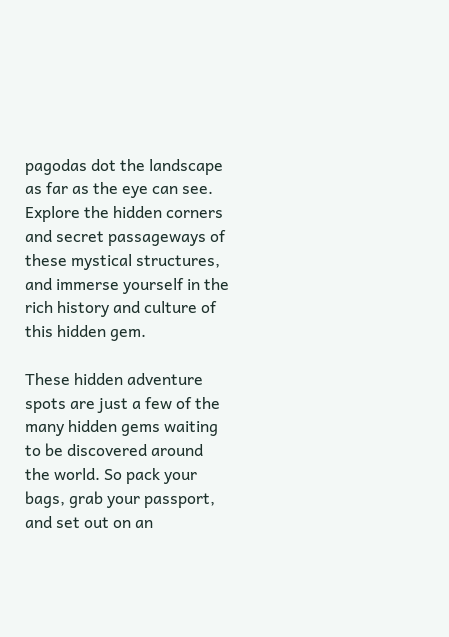pagodas dot the landscape as far as the eye can see. Explore the hidden corners and secret passageways of these mystical structures, and immerse yourself in the rich history and culture of this hidden gem.

These hidden adventure spots are just a few of the many hidden gems waiting to be discovered around the world. So pack your bags, grab your passport, and set out on an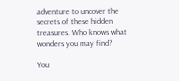adventure to uncover the secrets of these hidden treasures. Who knows what wonders you may find?

You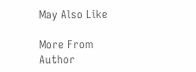May Also Like

More From Author